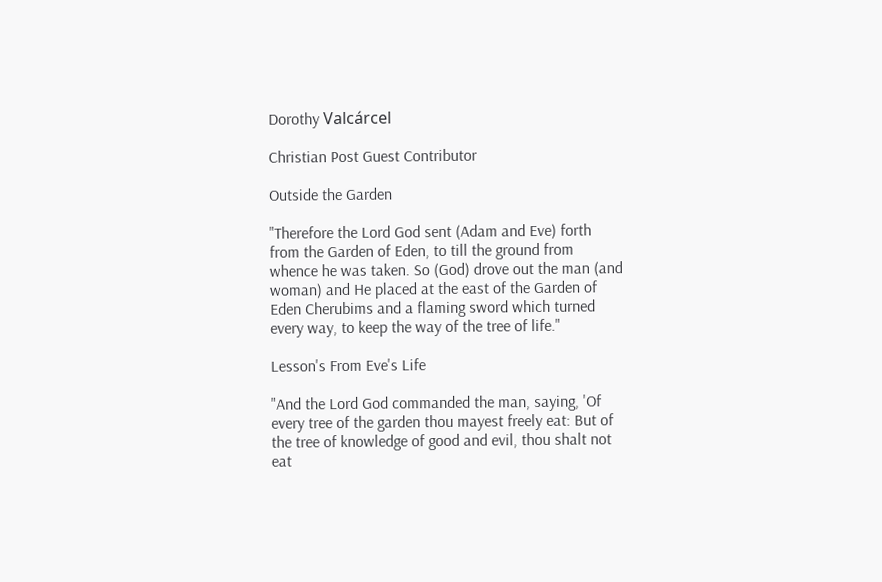Dorothy Valcárcel

Christian Post Guest Contributor

Outside the Garden

"Therefore the Lord God sent (Adam and Eve) forth from the Garden of Eden, to till the ground from whence he was taken. So (God) drove out the man (and woman) and He placed at the east of the Garden of Eden Cherubims and a flaming sword which turned every way, to keep the way of the tree of life."

Lesson's From Eve's Life

"And the Lord God commanded the man, saying, 'Of every tree of the garden thou mayest freely eat: But of the tree of knowledge of good and evil, thou shalt not eat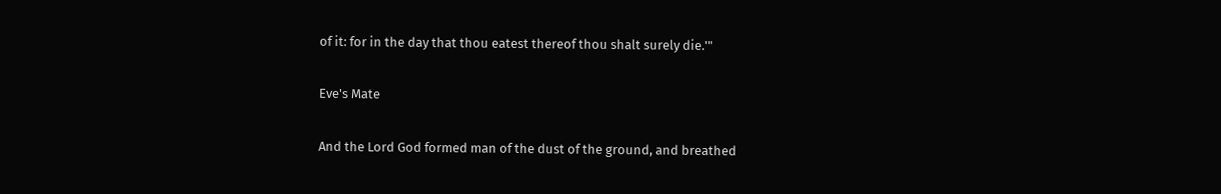of it: for in the day that thou eatest thereof thou shalt surely die.'"

Eve's Mate

And the Lord God formed man of the dust of the ground, and breathed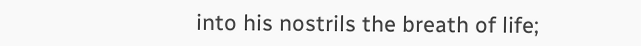into his nostrils the breath of life;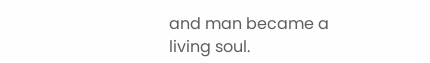and man became a living soul.